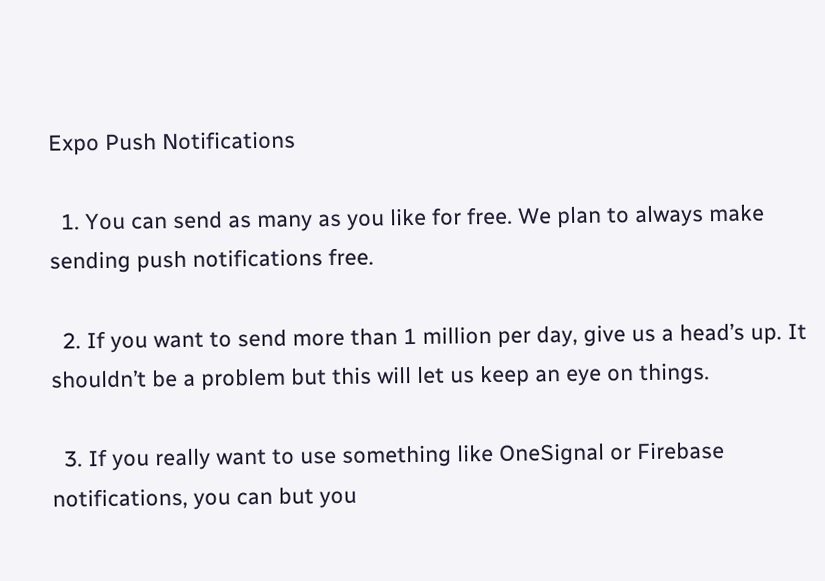Expo Push Notifications

  1. You can send as many as you like for free. We plan to always make sending push notifications free.

  2. If you want to send more than 1 million per day, give us a head’s up. It shouldn’t be a problem but this will let us keep an eye on things.

  3. If you really want to use something like OneSignal or Firebase notifications, you can but you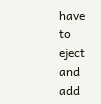have to eject and add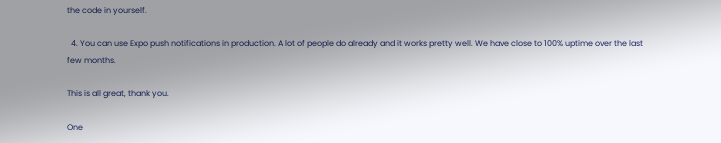the code in yourself.

  4. You can use Expo push notifications in production. A lot of people do already and it works pretty well. We have close to 100% uptime over the last few months.

This is all great, thank you.

One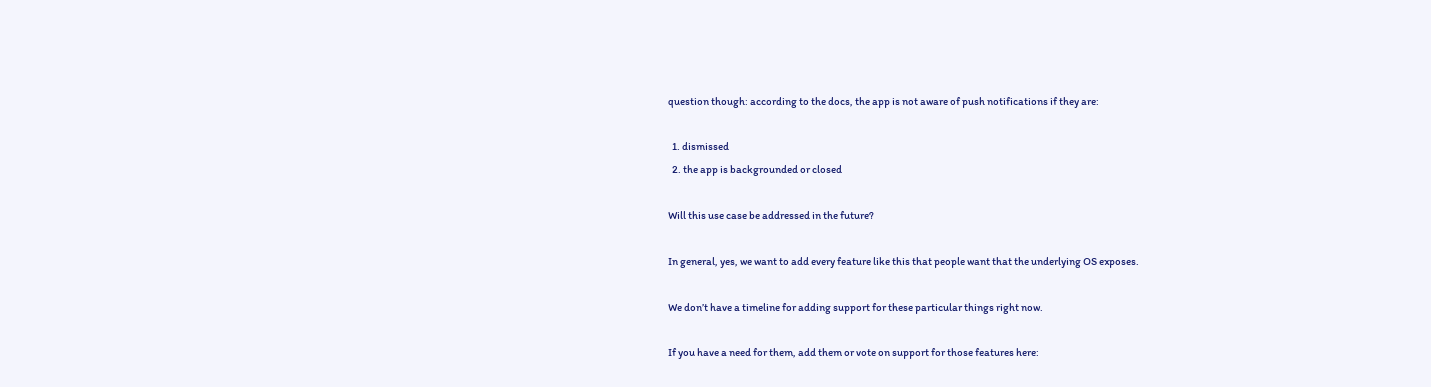question though: according to the docs, the app is not aware of push notifications if they are:

  1. dismissed
  2. the app is backgrounded or closed

Will this use case be addressed in the future?

In general, yes, we want to add every feature like this that people want that the underlying OS exposes.

We don’t have a timeline for adding support for these particular things right now.

If you have a need for them, add them or vote on support for those features here: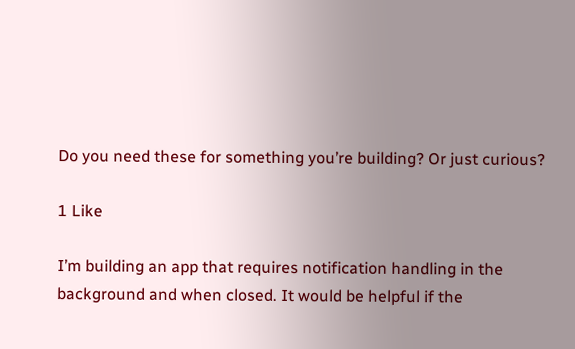Do you need these for something you’re building? Or just curious?

1 Like

I’m building an app that requires notification handling in the background and when closed. It would be helpful if the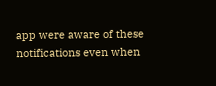app were aware of these notifications even when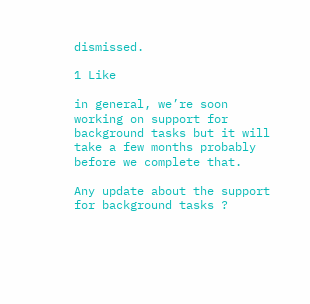dismissed.

1 Like

in general, we’re soon working on support for background tasks but it will take a few months probably before we complete that.

Any update about the support for background tasks ?